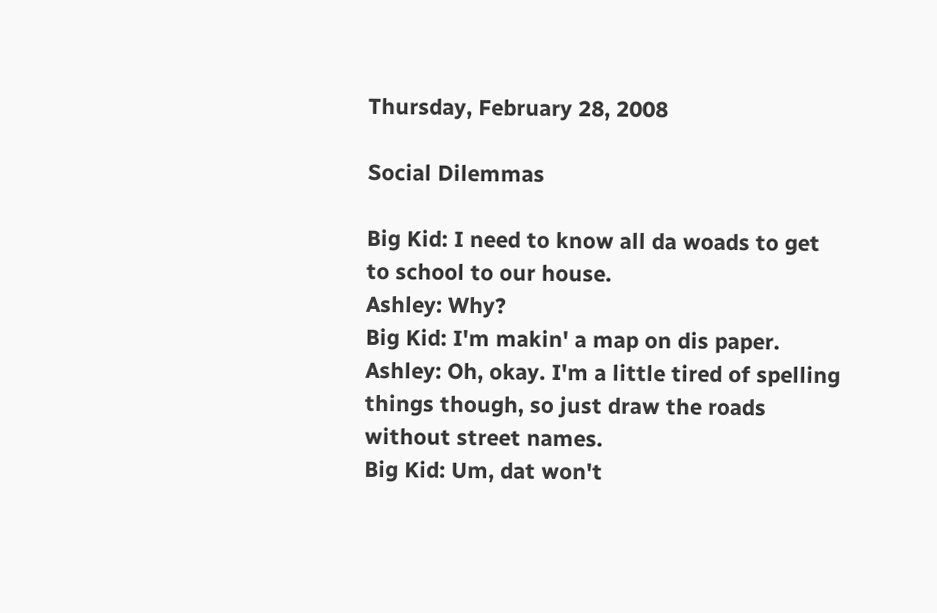Thursday, February 28, 2008

Social Dilemmas

Big Kid: I need to know all da woads to get to school to our house.
Ashley: Why?
Big Kid: I'm makin' a map on dis paper.
Ashley: Oh, okay. I'm a little tired of spelling things though, so just draw the roads without street names.
Big Kid: Um, dat won't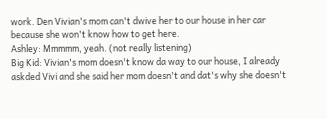work. Den Vivian's mom can't dwive her to our house in her car because she won't know how to get here.
Ashley: Mmmmm, yeah. (not really listening)
Big Kid: Vivian's mom doesn't know da way to our house, I already askded Vivi and she said her mom doesn't and dat's why she doesn't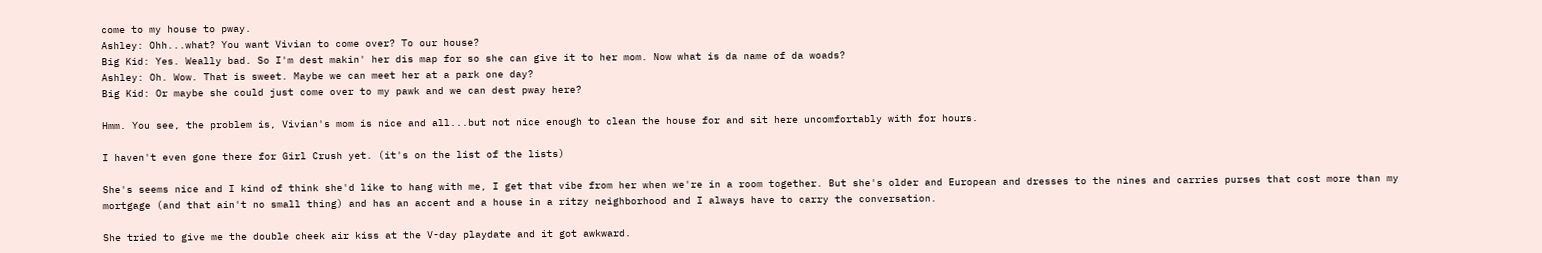come to my house to pway.
Ashley: Ohh...what? You want Vivian to come over? To our house?
Big Kid: Yes. Weally bad. So I'm dest makin' her dis map for so she can give it to her mom. Now what is da name of da woads?
Ashley: Oh. Wow. That is sweet. Maybe we can meet her at a park one day?
Big Kid: Or maybe she could just come over to my pawk and we can dest pway here?

Hmm. You see, the problem is, Vivian's mom is nice and all...but not nice enough to clean the house for and sit here uncomfortably with for hours.

I haven't even gone there for Girl Crush yet. (it's on the list of the lists)

She's seems nice and I kind of think she'd like to hang with me, I get that vibe from her when we're in a room together. But she's older and European and dresses to the nines and carries purses that cost more than my mortgage (and that ain't no small thing) and has an accent and a house in a ritzy neighborhood and I always have to carry the conversation.

She tried to give me the double cheek air kiss at the V-day playdate and it got awkward.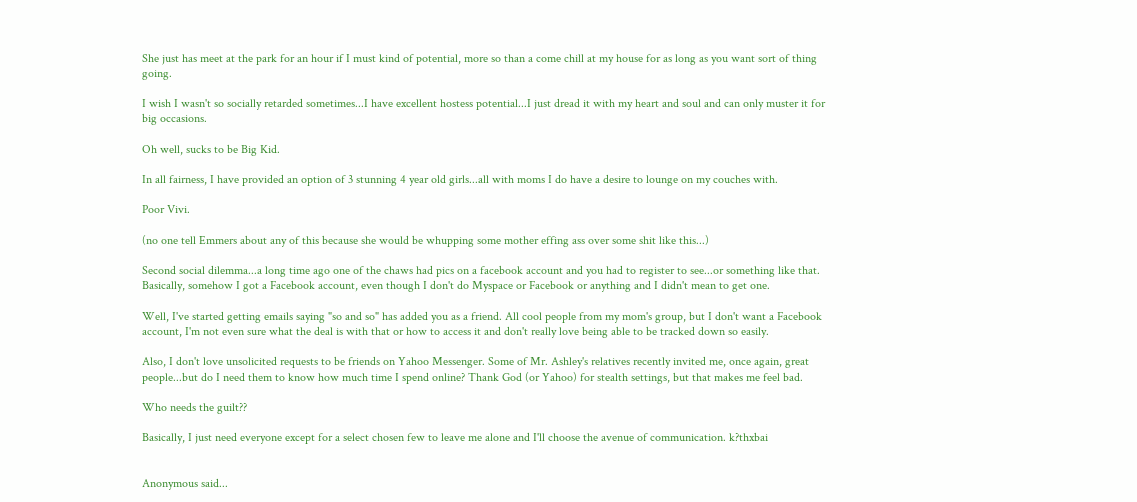She just has meet at the park for an hour if I must kind of potential, more so than a come chill at my house for as long as you want sort of thing going.

I wish I wasn't so socially retarded sometimes...I have excellent hostess potential...I just dread it with my heart and soul and can only muster it for big occasions.

Oh well, sucks to be Big Kid.

In all fairness, I have provided an option of 3 stunning 4 year old girls...all with moms I do have a desire to lounge on my couches with.

Poor Vivi.

(no one tell Emmers about any of this because she would be whupping some mother effing ass over some shit like this...)

Second social dilemma...a long time ago one of the chaws had pics on a facebook account and you had to register to see...or something like that. Basically, somehow I got a Facebook account, even though I don't do Myspace or Facebook or anything and I didn't mean to get one.

Well, I've started getting emails saying "so and so" has added you as a friend. All cool people from my mom's group, but I don't want a Facebook account, I'm not even sure what the deal is with that or how to access it and don't really love being able to be tracked down so easily.

Also, I don't love unsolicited requests to be friends on Yahoo Messenger. Some of Mr. Ashley's relatives recently invited me, once again, great people...but do I need them to know how much time I spend online? Thank God (or Yahoo) for stealth settings, but that makes me feel bad.

Who needs the guilt??

Basically, I just need everyone except for a select chosen few to leave me alone and I'll choose the avenue of communication. k?thxbai


Anonymous said...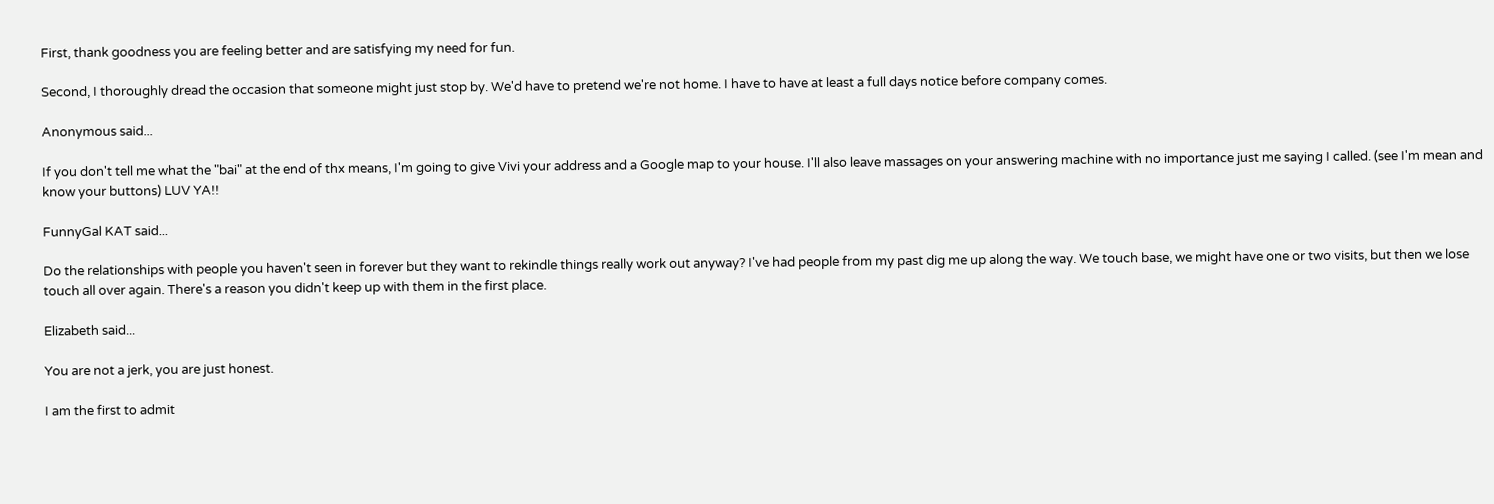First, thank goodness you are feeling better and are satisfying my need for fun.

Second, I thoroughly dread the occasion that someone might just stop by. We'd have to pretend we're not home. I have to have at least a full days notice before company comes.

Anonymous said...

If you don't tell me what the "bai" at the end of thx means, I'm going to give Vivi your address and a Google map to your house. I'll also leave massages on your answering machine with no importance just me saying I called. (see I'm mean and know your buttons) LUV YA!!

FunnyGal KAT said...

Do the relationships with people you haven't seen in forever but they want to rekindle things really work out anyway? I've had people from my past dig me up along the way. We touch base, we might have one or two visits, but then we lose touch all over again. There's a reason you didn't keep up with them in the first place.

Elizabeth said...

You are not a jerk, you are just honest.

I am the first to admit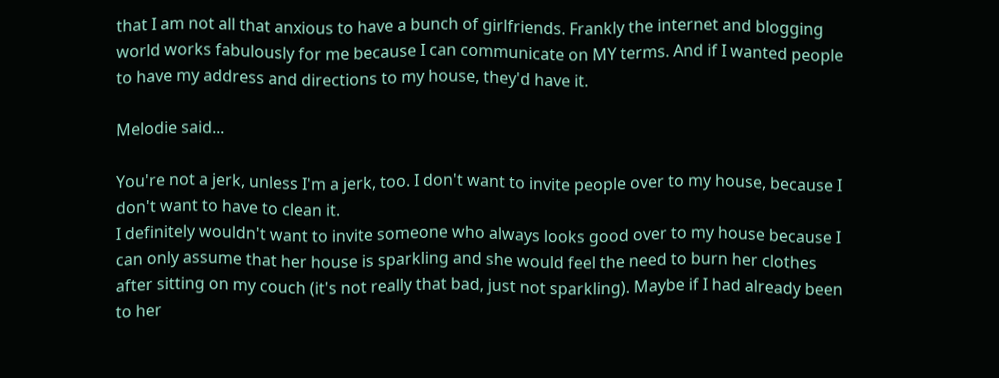that I am not all that anxious to have a bunch of girlfriends. Frankly the internet and blogging world works fabulously for me because I can communicate on MY terms. And if I wanted people to have my address and directions to my house, they'd have it.

Melodie said...

You're not a jerk, unless I'm a jerk, too. I don't want to invite people over to my house, because I don't want to have to clean it.
I definitely wouldn't want to invite someone who always looks good over to my house because I can only assume that her house is sparkling and she would feel the need to burn her clothes after sitting on my couch (it's not really that bad, just not sparkling). Maybe if I had already been to her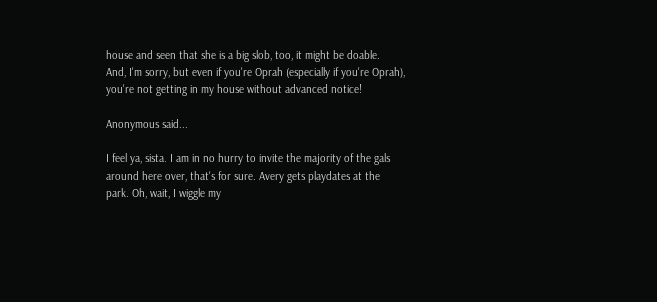house and seen that she is a big slob, too, it might be doable.
And, I'm sorry, but even if you're Oprah (especially if you're Oprah), you're not getting in my house without advanced notice!

Anonymous said...

I feel ya, sista. I am in no hurry to invite the majority of the gals around here over, that's for sure. Avery gets playdates at the park. Oh, wait, I wiggle my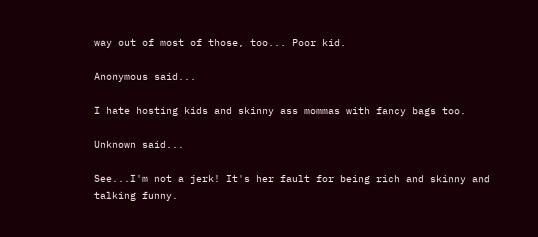way out of most of those, too... Poor kid.

Anonymous said...

I hate hosting kids and skinny ass mommas with fancy bags too.

Unknown said...

See...I'm not a jerk! It's her fault for being rich and skinny and talking funny.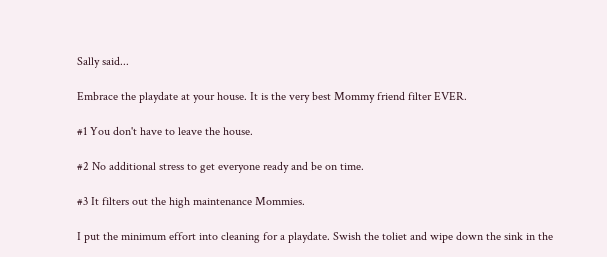Sally said...

Embrace the playdate at your house. It is the very best Mommy friend filter EVER.

#1 You don't have to leave the house.

#2 No additional stress to get everyone ready and be on time.

#3 It filters out the high maintenance Mommies.

I put the minimum effort into cleaning for a playdate. Swish the toliet and wipe down the sink in the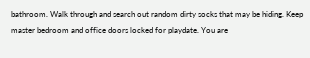bathroom. Walk through and search out random dirty socks that may be hiding. Keep master bedroom and office doors locked for playdate. You are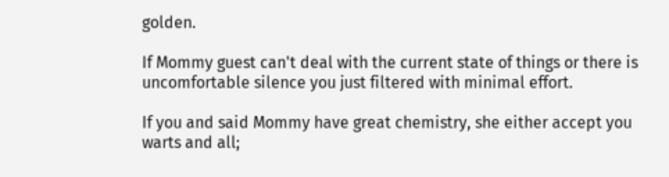golden.

If Mommy guest can't deal with the current state of things or there is uncomfortable silence you just filtered with minimal effort.

If you and said Mommy have great chemistry, she either accept you warts and all;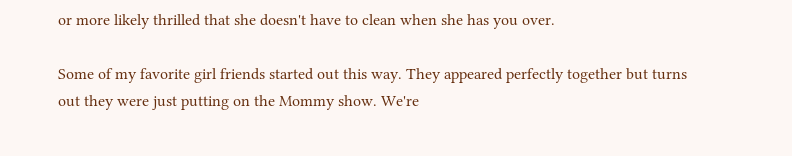or more likely thrilled that she doesn't have to clean when she has you over.

Some of my favorite girl friends started out this way. They appeared perfectly together but turns out they were just putting on the Mommy show. We're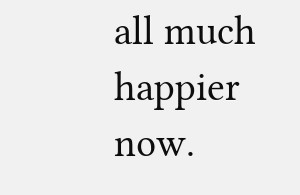all much happier now.